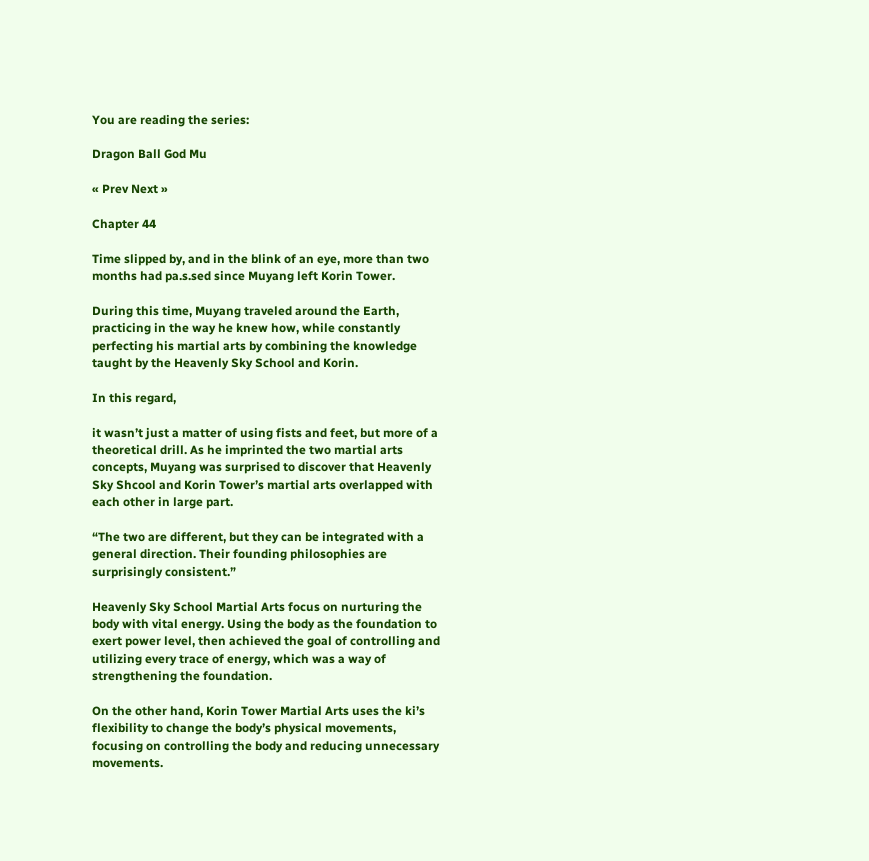You are reading the series:

Dragon Ball God Mu

« Prev Next »

Chapter 44

Time slipped by, and in the blink of an eye, more than two months had pa.s.sed since Muyang left Korin Tower.

During this time, Muyang traveled around the Earth, practicing in the way he knew how, while constantly perfecting his martial arts by combining the knowledge taught by the Heavenly Sky School and Korin.

In this regard,

it wasn’t just a matter of using fists and feet, but more of a theoretical drill. As he imprinted the two martial arts concepts, Muyang was surprised to discover that Heavenly Sky Shcool and Korin Tower’s martial arts overlapped with each other in large part.

“The two are different, but they can be integrated with a general direction. Their founding philosophies are surprisingly consistent.”

Heavenly Sky School Martial Arts focus on nurturing the body with vital energy. Using the body as the foundation to exert power level, then achieved the goal of controlling and utilizing every trace of energy, which was a way of strengthening the foundation.

On the other hand, Korin Tower Martial Arts uses the ki’s flexibility to change the body’s physical movements, focusing on controlling the body and reducing unnecessary movements.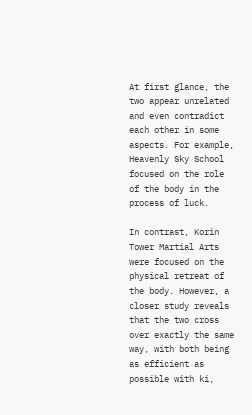At first glance, the two appear unrelated and even contradict each other in some aspects. For example, Heavenly Sky School focused on the role of the body in the process of luck.

In contrast, Korin Tower Martial Arts were focused on the physical retreat of the body. However, a closer study reveals that the two cross over exactly the same way, with both being as efficient as possible with ki,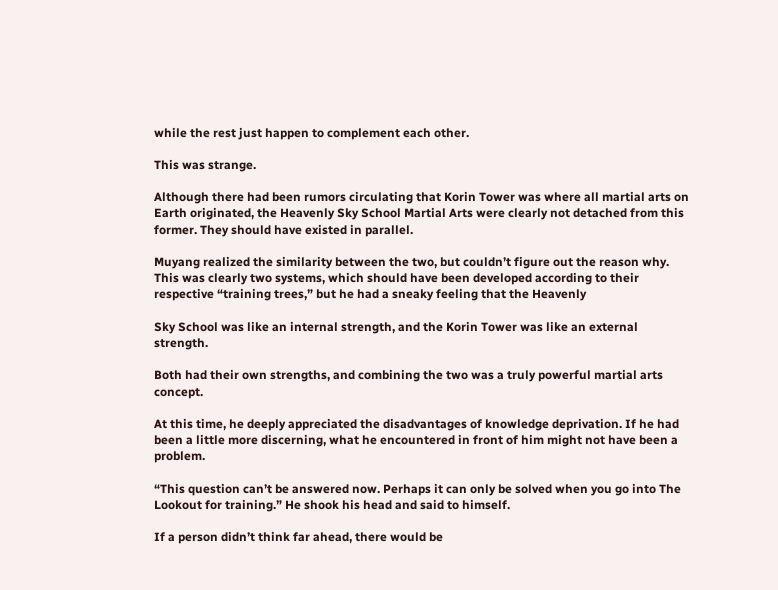while the rest just happen to complement each other.

This was strange.

Although there had been rumors circulating that Korin Tower was where all martial arts on Earth originated, the Heavenly Sky School Martial Arts were clearly not detached from this former. They should have existed in parallel.

Muyang realized the similarity between the two, but couldn’t figure out the reason why. This was clearly two systems, which should have been developed according to their respective “training trees,” but he had a sneaky feeling that the Heavenly

Sky School was like an internal strength, and the Korin Tower was like an external strength.

Both had their own strengths, and combining the two was a truly powerful martial arts concept.

At this time, he deeply appreciated the disadvantages of knowledge deprivation. If he had been a little more discerning, what he encountered in front of him might not have been a problem.

“This question can’t be answered now. Perhaps it can only be solved when you go into The Lookout for training.” He shook his head and said to himself.

If a person didn’t think far ahead, there would be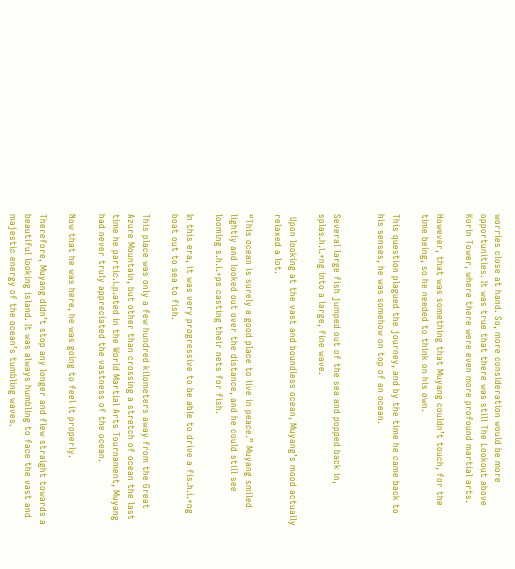worries close at hand. So, more consideration would be more opportunities. It was true that there was still The Lookout above Korin Tower, where there were even more profound martial arts.

However, that was something that Muyang couldn’t touch, for the time being, so he needed to think on his own.

This question plagued the journey, and by the time he came back to his senses, he was somehow on top of an ocean.


Several large fish jumped out of the sea and popped back in, splas.h.i.+ng into a large, fine wave.

 Upon looking at the vast and boundless ocean, Muyang’s mood actually relaxed a lot.

“This ocean is surely a good place to live in peace.” Muyang smiled lightly and looked out over the distance, and he could still see looming s.h.i.+ps casting their nets for fish.

In this era, it was very progressive to be able to drive a fis.h.i.+ng boat out to sea to fish.

This place was only a few hundred kilometers away from the Great Azure Mountain, but other than crossing a stretch of ocean the last time he partic.i.p.ated in the World Martial Arts Tournament, Muyang had never truly appreciated the vastness of the ocean.

Now that he was here, he was going to feel it properly.

Therefore, Muyang didn’t stop any longer and flew straight towards a beautiful looking island. It was always humbling to face the vast and majestic energy of the ocean’s tumbling waves.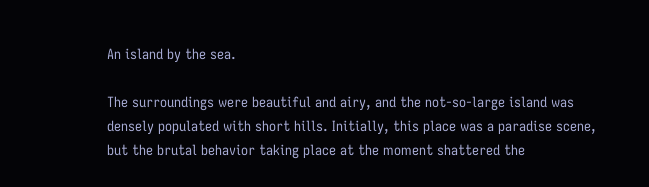An island by the sea.

The surroundings were beautiful and airy, and the not-so-large island was densely populated with short hills. Initially, this place was a paradise scene, but the brutal behavior taking place at the moment shattered the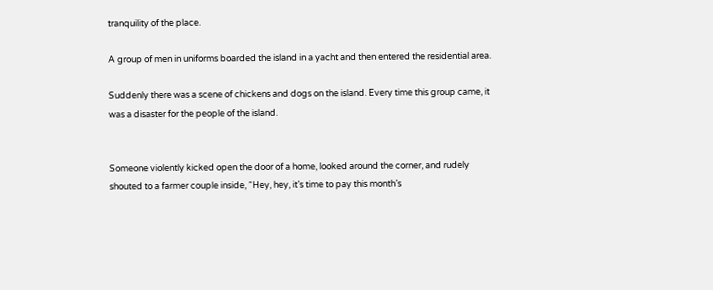tranquility of the place.

A group of men in uniforms boarded the island in a yacht and then entered the residential area.

Suddenly there was a scene of chickens and dogs on the island. Every time this group came, it was a disaster for the people of the island.


Someone violently kicked open the door of a home, looked around the corner, and rudely shouted to a farmer couple inside, “Hey, hey, it’s time to pay this month’s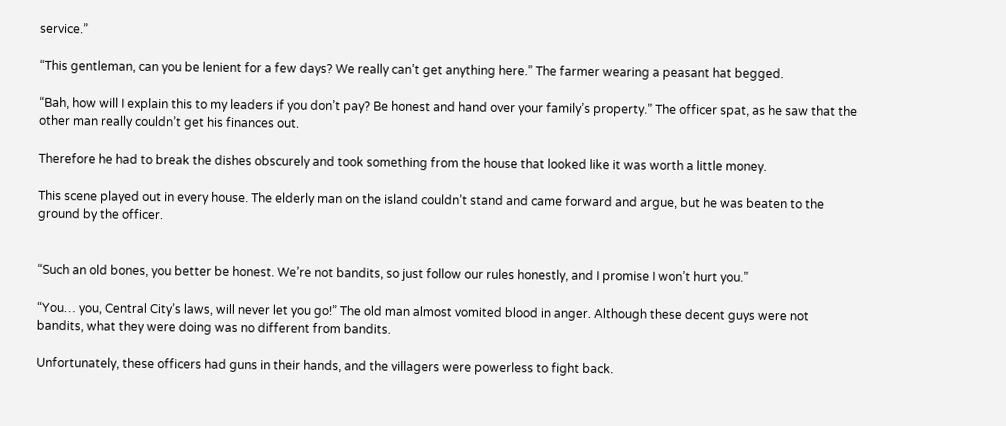service.”

“This gentleman, can you be lenient for a few days? We really can’t get anything here.” The farmer wearing a peasant hat begged.

“Bah, how will I explain this to my leaders if you don’t pay? Be honest and hand over your family’s property.” The officer spat, as he saw that the other man really couldn’t get his finances out.

Therefore he had to break the dishes obscurely and took something from the house that looked like it was worth a little money.

This scene played out in every house. The elderly man on the island couldn’t stand and came forward and argue, but he was beaten to the ground by the officer.


“Such an old bones, you better be honest. We’re not bandits, so just follow our rules honestly, and I promise I won’t hurt you.”

“You… you, Central City’s laws, will never let you go!” The old man almost vomited blood in anger. Although these decent guys were not bandits, what they were doing was no different from bandits.

Unfortunately, these officers had guns in their hands, and the villagers were powerless to fight back.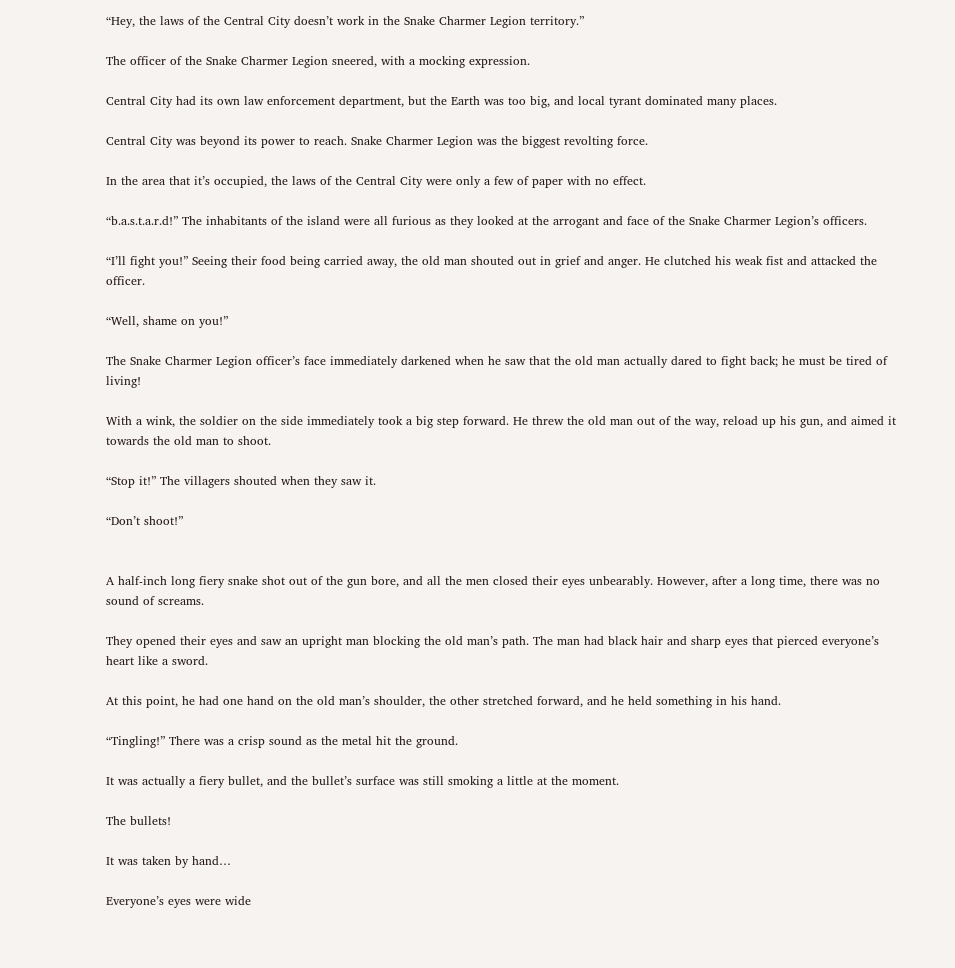“Hey, the laws of the Central City doesn’t work in the Snake Charmer Legion territory.”

The officer of the Snake Charmer Legion sneered, with a mocking expression.

Central City had its own law enforcement department, but the Earth was too big, and local tyrant dominated many places.

Central City was beyond its power to reach. Snake Charmer Legion was the biggest revolting force.

In the area that it’s occupied, the laws of the Central City were only a few of paper with no effect.

“b.a.s.t.a.r.d!” The inhabitants of the island were all furious as they looked at the arrogant and face of the Snake Charmer Legion’s officers.

“I’ll fight you!” Seeing their food being carried away, the old man shouted out in grief and anger. He clutched his weak fist and attacked the officer.

“Well, shame on you!”

The Snake Charmer Legion officer’s face immediately darkened when he saw that the old man actually dared to fight back; he must be tired of living!

With a wink, the soldier on the side immediately took a big step forward. He threw the old man out of the way, reload up his gun, and aimed it towards the old man to shoot.

“Stop it!” The villagers shouted when they saw it.

“Don’t shoot!”


A half-inch long fiery snake shot out of the gun bore, and all the men closed their eyes unbearably. However, after a long time, there was no sound of screams.

They opened their eyes and saw an upright man blocking the old man’s path. The man had black hair and sharp eyes that pierced everyone’s heart like a sword.

At this point, he had one hand on the old man’s shoulder, the other stretched forward, and he held something in his hand.

“Tingling!” There was a crisp sound as the metal hit the ground.

It was actually a fiery bullet, and the bullet’s surface was still smoking a little at the moment.

The bullets!

It was taken by hand…

Everyone’s eyes were wide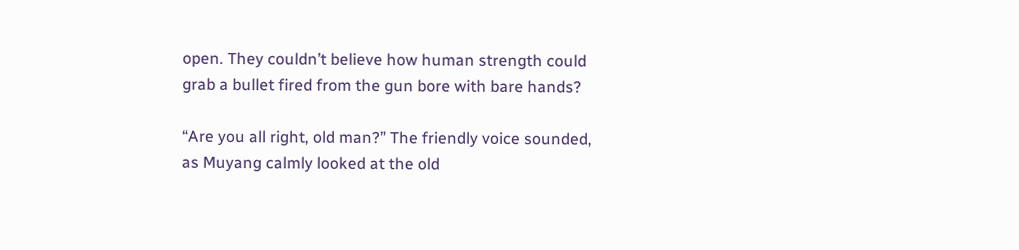open. They couldn’t believe how human strength could grab a bullet fired from the gun bore with bare hands?

“Are you all right, old man?” The friendly voice sounded, as Muyang calmly looked at the old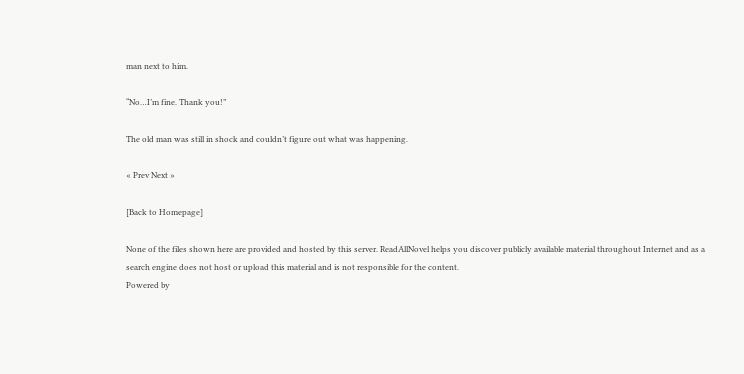man next to him.

“No…I’m fine. Thank you!”

The old man was still in shock and couldn’t figure out what was happening.

« Prev Next »

[Back to Homepage]

None of the files shown here are provided and hosted by this server. ReadAllNovel helps you discover publicly available material throughout Internet and as a search engine does not host or upload this material and is not responsible for the content.
Powered by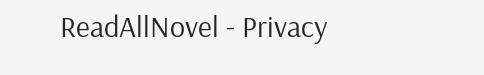ReadAllNovel - Privacy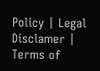Policy | Legal Disclamer | Terms of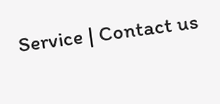Service | Contact us